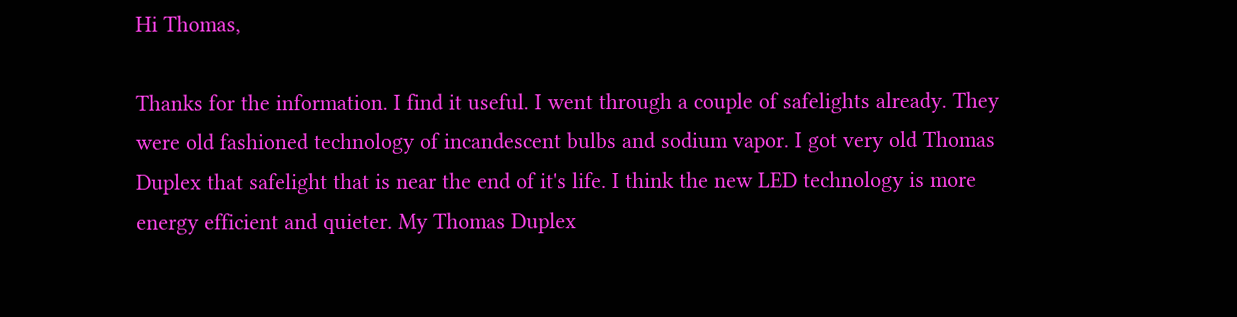Hi Thomas,

Thanks for the information. I find it useful. I went through a couple of safelights already. They were old fashioned technology of incandescent bulbs and sodium vapor. I got very old Thomas Duplex that safelight that is near the end of it's life. I think the new LED technology is more energy efficient and quieter. My Thomas Duplex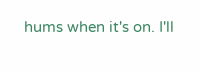hums when it's on. I'll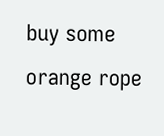buy some orange rope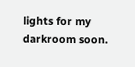lights for my darkroom soon.